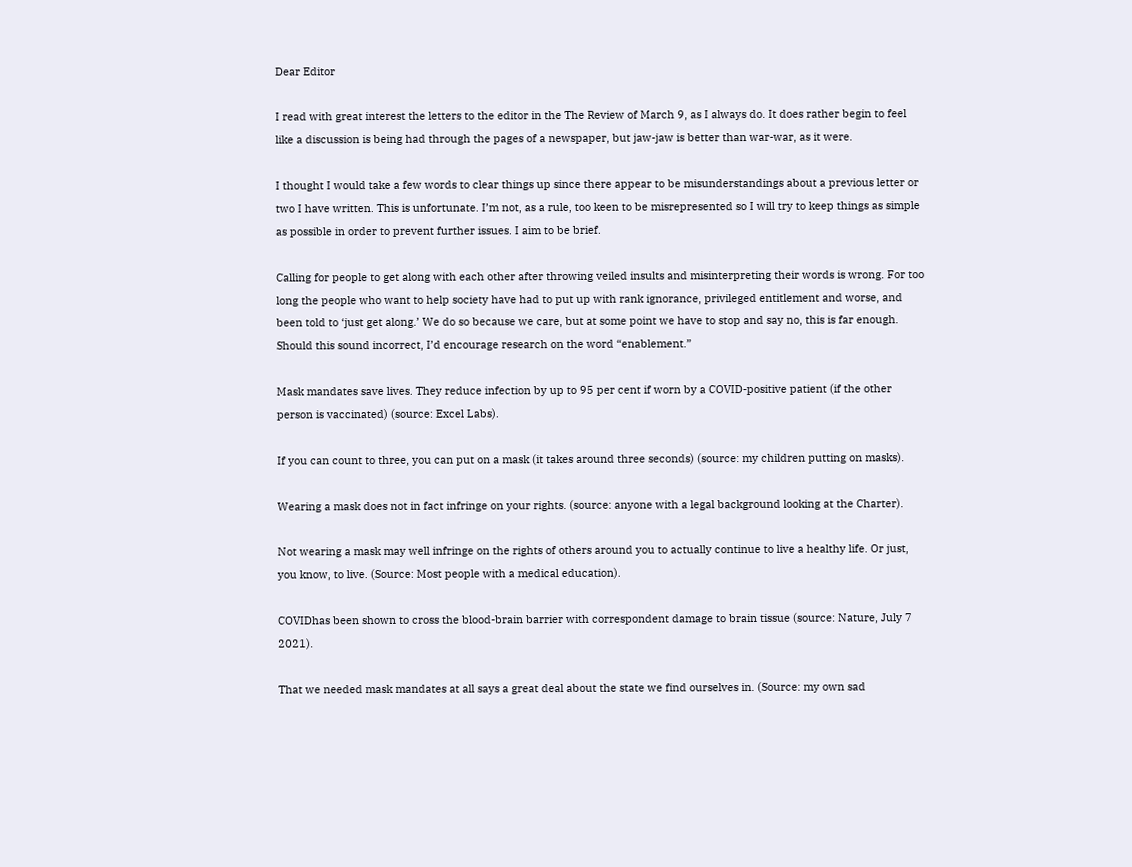Dear Editor

I read with great interest the letters to the editor in the The Review of March 9, as I always do. It does rather begin to feel like a discussion is being had through the pages of a newspaper, but jaw-jaw is better than war-war, as it were.

I thought I would take a few words to clear things up since there appear to be misunderstandings about a previous letter or two I have written. This is unfortunate. I’m not, as a rule, too keen to be misrepresented so I will try to keep things as simple as possible in order to prevent further issues. I aim to be brief.

Calling for people to get along with each other after throwing veiled insults and misinterpreting their words is wrong. For too long the people who want to help society have had to put up with rank ignorance, privileged entitlement and worse, and been told to ‘just get along.’ We do so because we care, but at some point we have to stop and say no, this is far enough. Should this sound incorrect, I’d encourage research on the word “enablement.”

Mask mandates save lives. They reduce infection by up to 95 per cent if worn by a COVID-positive patient (if the other person is vaccinated) (source: Excel Labs).

If you can count to three, you can put on a mask (it takes around three seconds) (source: my children putting on masks).

Wearing a mask does not in fact infringe on your rights. (source: anyone with a legal background looking at the Charter).

Not wearing a mask may well infringe on the rights of others around you to actually continue to live a healthy life. Or just, you know, to live. (Source: Most people with a medical education).

COVIDhas been shown to cross the blood-brain barrier with correspondent damage to brain tissue (source: Nature, July 7 2021).

That we needed mask mandates at all says a great deal about the state we find ourselves in. (Source: my own sad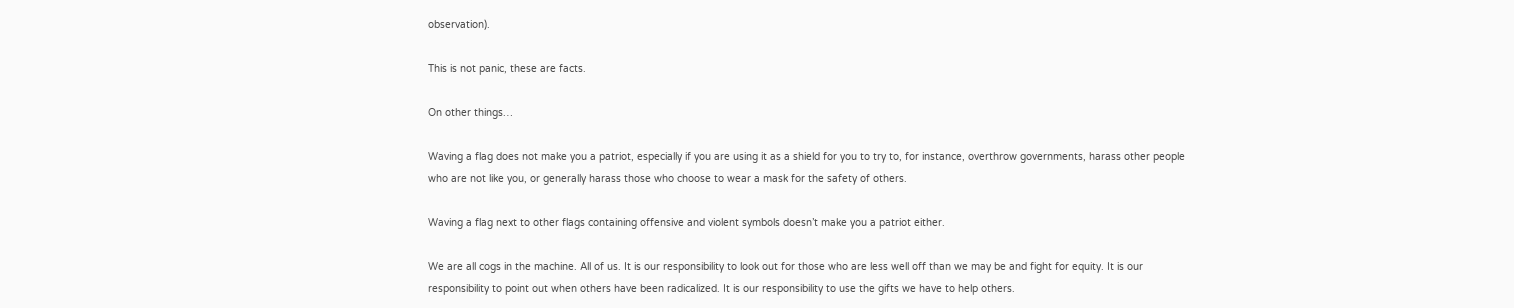observation).

This is not panic, these are facts.

On other things…

Waving a flag does not make you a patriot, especially if you are using it as a shield for you to try to, for instance, overthrow governments, harass other people who are not like you, or generally harass those who choose to wear a mask for the safety of others.

Waving a flag next to other flags containing offensive and violent symbols doesn’t make you a patriot either.

We are all cogs in the machine. All of us. It is our responsibility to look out for those who are less well off than we may be and fight for equity. It is our responsibility to point out when others have been radicalized. It is our responsibility to use the gifts we have to help others.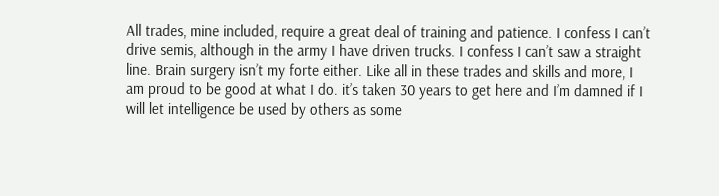All trades, mine included, require a great deal of training and patience. I confess I can’t drive semis, although in the army I have driven trucks. I confess I can’t saw a straight line. Brain surgery isn’t my forte either. Like all in these trades and skills and more, I am proud to be good at what I do. it’s taken 30 years to get here and I’m damned if I will let intelligence be used by others as some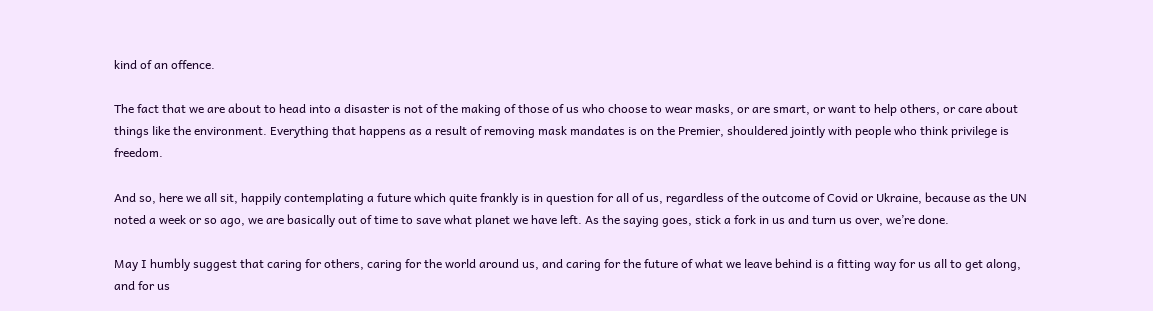kind of an offence.

The fact that we are about to head into a disaster is not of the making of those of us who choose to wear masks, or are smart, or want to help others, or care about things like the environment. Everything that happens as a result of removing mask mandates is on the Premier, shouldered jointly with people who think privilege is freedom.

And so, here we all sit, happily contemplating a future which quite frankly is in question for all of us, regardless of the outcome of Covid or Ukraine, because as the UN noted a week or so ago, we are basically out of time to save what planet we have left. As the saying goes, stick a fork in us and turn us over, we’re done.

May I humbly suggest that caring for others, caring for the world around us, and caring for the future of what we leave behind is a fitting way for us all to get along, and for us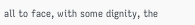all to face, with some dignity, the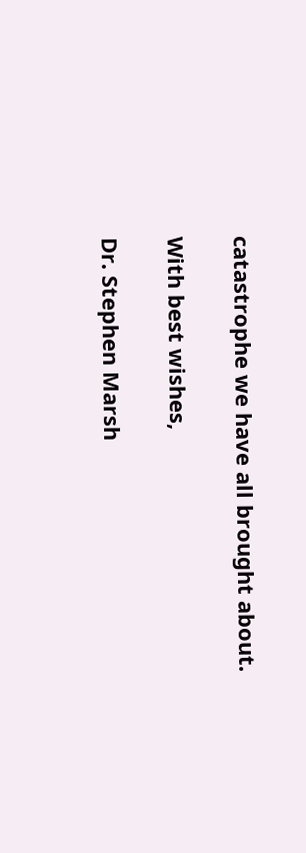catastrophe we have all brought about.

With best wishes,

Dr. Stephen Marsh